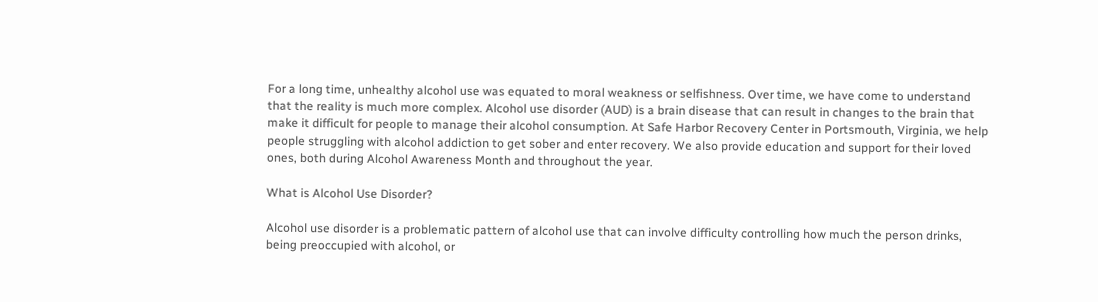For a long time, unhealthy alcohol use was equated to moral weakness or selfishness. Over time, we have come to understand that the reality is much more complex. Alcohol use disorder (AUD) is a brain disease that can result in changes to the brain that make it difficult for people to manage their alcohol consumption. At Safe Harbor Recovery Center in Portsmouth, Virginia, we help people struggling with alcohol addiction to get sober and enter recovery. We also provide education and support for their loved ones, both during Alcohol Awareness Month and throughout the year.

What is Alcohol Use Disorder?

Alcohol use disorder is a problematic pattern of alcohol use that can involve difficulty controlling how much the person drinks, being preoccupied with alcohol, or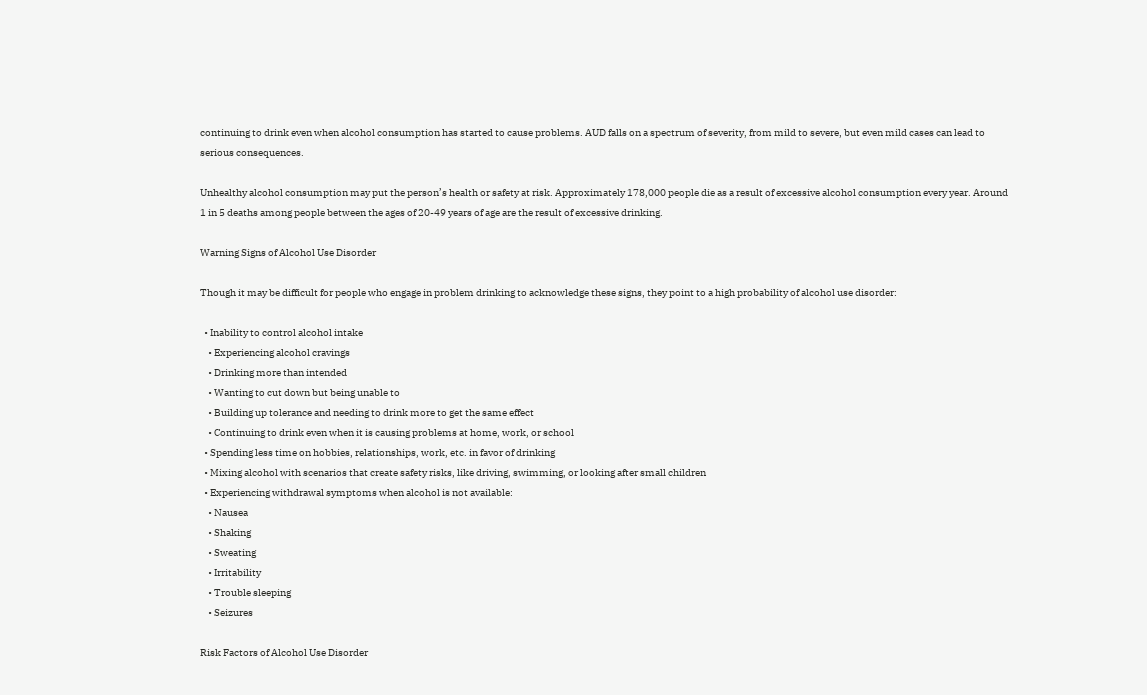continuing to drink even when alcohol consumption has started to cause problems. AUD falls on a spectrum of severity, from mild to severe, but even mild cases can lead to serious consequences.

Unhealthy alcohol consumption may put the person’s health or safety at risk. Approximately 178,000 people die as a result of excessive alcohol consumption every year. Around 1 in 5 deaths among people between the ages of 20-49 years of age are the result of excessive drinking.

Warning Signs of Alcohol Use Disorder

Though it may be difficult for people who engage in problem drinking to acknowledge these signs, they point to a high probability of alcohol use disorder:

  • Inability to control alcohol intake
    • Experiencing alcohol cravings
    • Drinking more than intended
    • Wanting to cut down but being unable to
    • Building up tolerance and needing to drink more to get the same effect
    • Continuing to drink even when it is causing problems at home, work, or school
  • Spending less time on hobbies, relationships, work, etc. in favor of drinking
  • Mixing alcohol with scenarios that create safety risks, like driving, swimming, or looking after small children
  • Experiencing withdrawal symptoms when alcohol is not available:
    • Nausea
    • Shaking
    • Sweating
    • Irritability
    • Trouble sleeping
    • Seizures

Risk Factors of Alcohol Use Disorder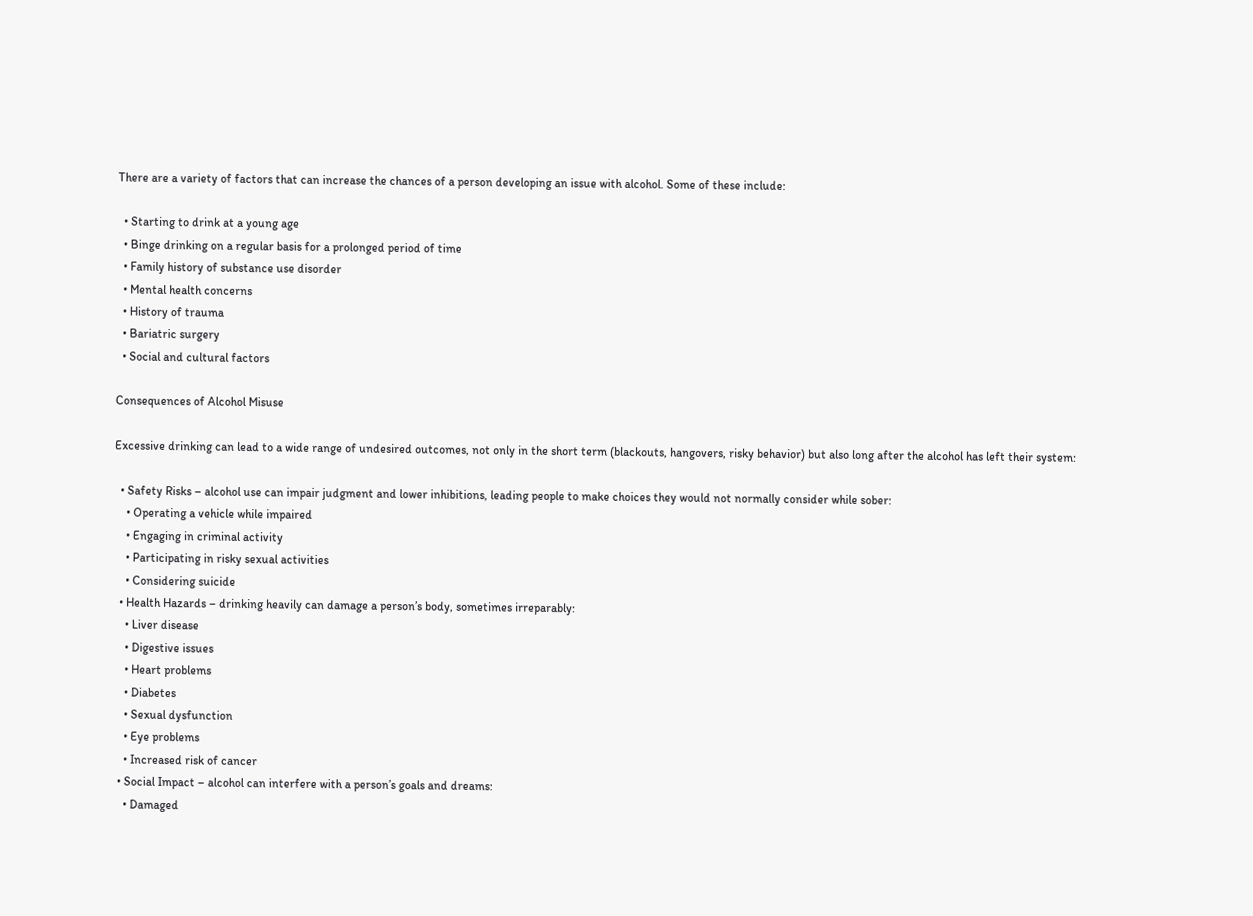There are a variety of factors that can increase the chances of a person developing an issue with alcohol. Some of these include:

  • Starting to drink at a young age
  • Binge drinking on a regular basis for a prolonged period of time
  • Family history of substance use disorder
  • Mental health concerns
  • History of trauma
  • Bariatric surgery
  • Social and cultural factors

Consequences of Alcohol Misuse

Excessive drinking can lead to a wide range of undesired outcomes, not only in the short term (blackouts, hangovers, risky behavior) but also long after the alcohol has left their system:

  • Safety Risks – alcohol use can impair judgment and lower inhibitions, leading people to make choices they would not normally consider while sober:
    • Operating a vehicle while impaired
    • Engaging in criminal activity
    • Participating in risky sexual activities
    • Considering suicide
  • Health Hazards – drinking heavily can damage a person’s body, sometimes irreparably:
    • Liver disease
    • Digestive issues
    • Heart problems
    • Diabetes
    • Sexual dysfunction
    • Eye problems
    • Increased risk of cancer
  • Social Impact – alcohol can interfere with a person’s goals and dreams:
    • Damaged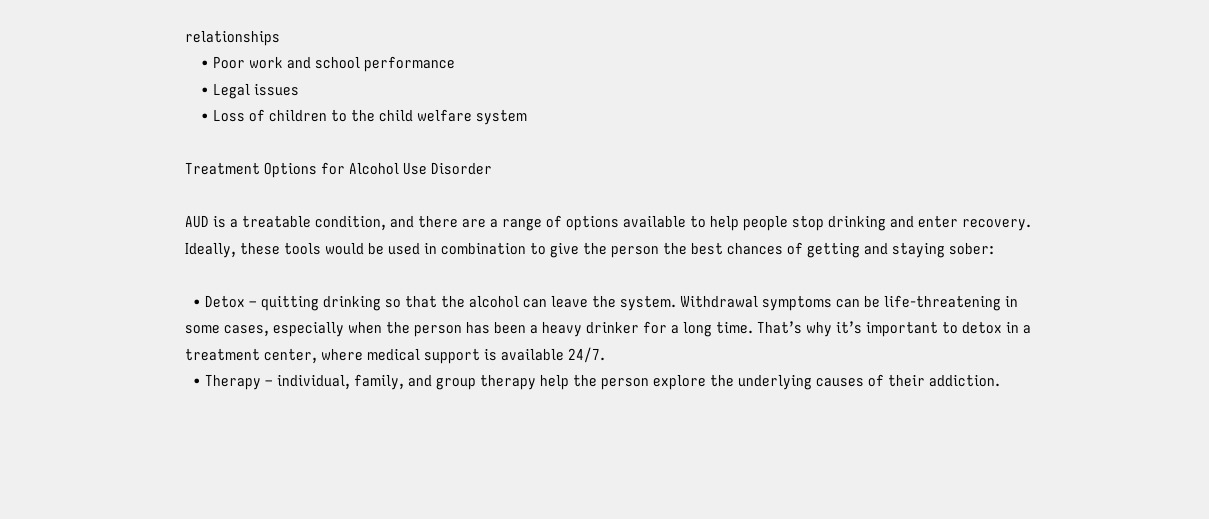relationships
    • Poor work and school performance
    • Legal issues
    • Loss of children to the child welfare system

Treatment Options for Alcohol Use Disorder

AUD is a treatable condition, and there are a range of options available to help people stop drinking and enter recovery. Ideally, these tools would be used in combination to give the person the best chances of getting and staying sober:

  • Detox – quitting drinking so that the alcohol can leave the system. Withdrawal symptoms can be life-threatening in some cases, especially when the person has been a heavy drinker for a long time. That’s why it’s important to detox in a treatment center, where medical support is available 24/7.
  • Therapy – individual, family, and group therapy help the person explore the underlying causes of their addiction.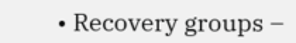• Recovery groups –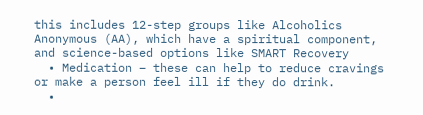this includes 12-step groups like Alcoholics Anonymous (AA), which have a spiritual component, and science-based options like SMART Recovery
  • Medication – these can help to reduce cravings or make a person feel ill if they do drink.
  •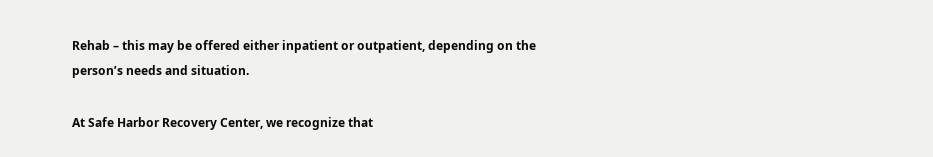Rehab – this may be offered either inpatient or outpatient, depending on the person’s needs and situation.

At Safe Harbor Recovery Center, we recognize that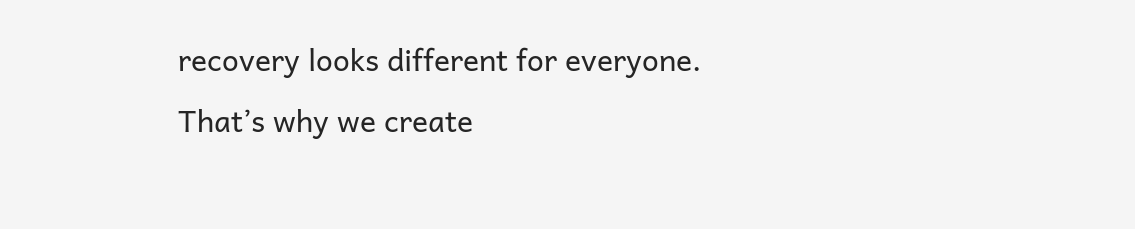recovery looks different for everyone. That’s why we create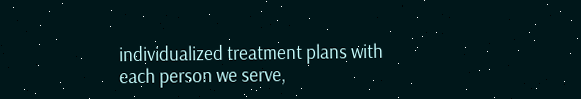individualized treatment plans with each person we serve,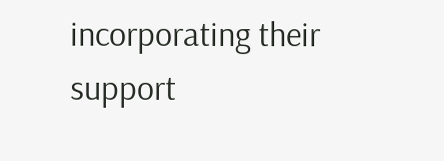incorporating their support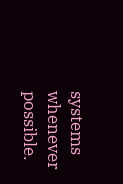systems whenever possible.